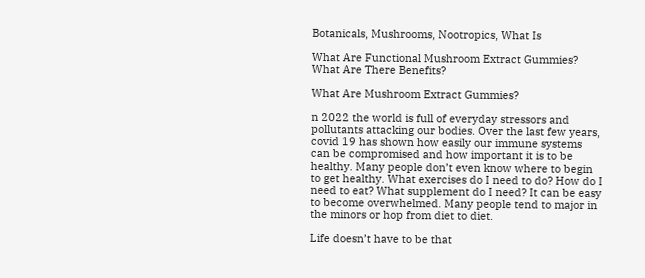Botanicals, Mushrooms, Nootropics, What Is

What Are Functional Mushroom Extract Gummies? What Are There Benefits?

What Are Mushroom Extract Gummies?

n 2022 the world is full of everyday stressors and pollutants attacking our bodies. Over the last few years, covid 19 has shown how easily our immune systems can be compromised and how important it is to be healthy. Many people don’t even know where to begin to get healthy. What exercises do I need to do? How do I need to eat? What supplement do I need? It can be easy to become overwhelmed. Many people tend to major in the minors or hop from diet to diet.

Life doesn’t have to be that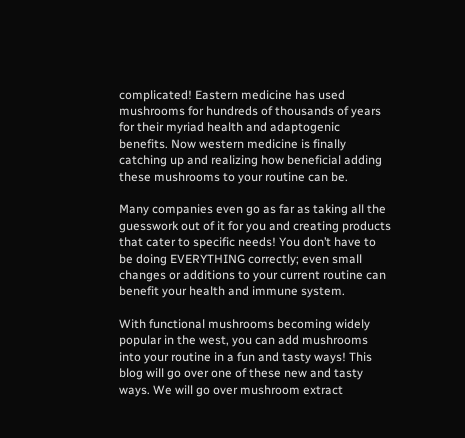complicated! Eastern medicine has used mushrooms for hundreds of thousands of years for their myriad health and adaptogenic benefits. Now western medicine is finally catching up and realizing how beneficial adding these mushrooms to your routine can be.

Many companies even go as far as taking all the guesswork out of it for you and creating products that cater to specific needs! You don’t have to be doing EVERYTHING correctly; even small changes or additions to your current routine can benefit your health and immune system.

With functional mushrooms becoming widely popular in the west, you can add mushrooms into your routine in a fun and tasty ways! This blog will go over one of these new and tasty ways. We will go over mushroom extract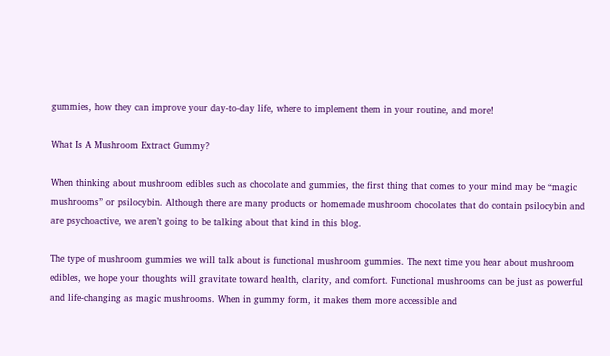gummies, how they can improve your day-to-day life, where to implement them in your routine, and more!

What Is A Mushroom Extract Gummy?

When thinking about mushroom edibles such as chocolate and gummies, the first thing that comes to your mind may be “magic mushrooms” or psilocybin. Although there are many products or homemade mushroom chocolates that do contain psilocybin and are psychoactive, we aren’t going to be talking about that kind in this blog.

The type of mushroom gummies we will talk about is functional mushroom gummies. The next time you hear about mushroom edibles, we hope your thoughts will gravitate toward health, clarity, and comfort. Functional mushrooms can be just as powerful and life-changing as magic mushrooms. When in gummy form, it makes them more accessible and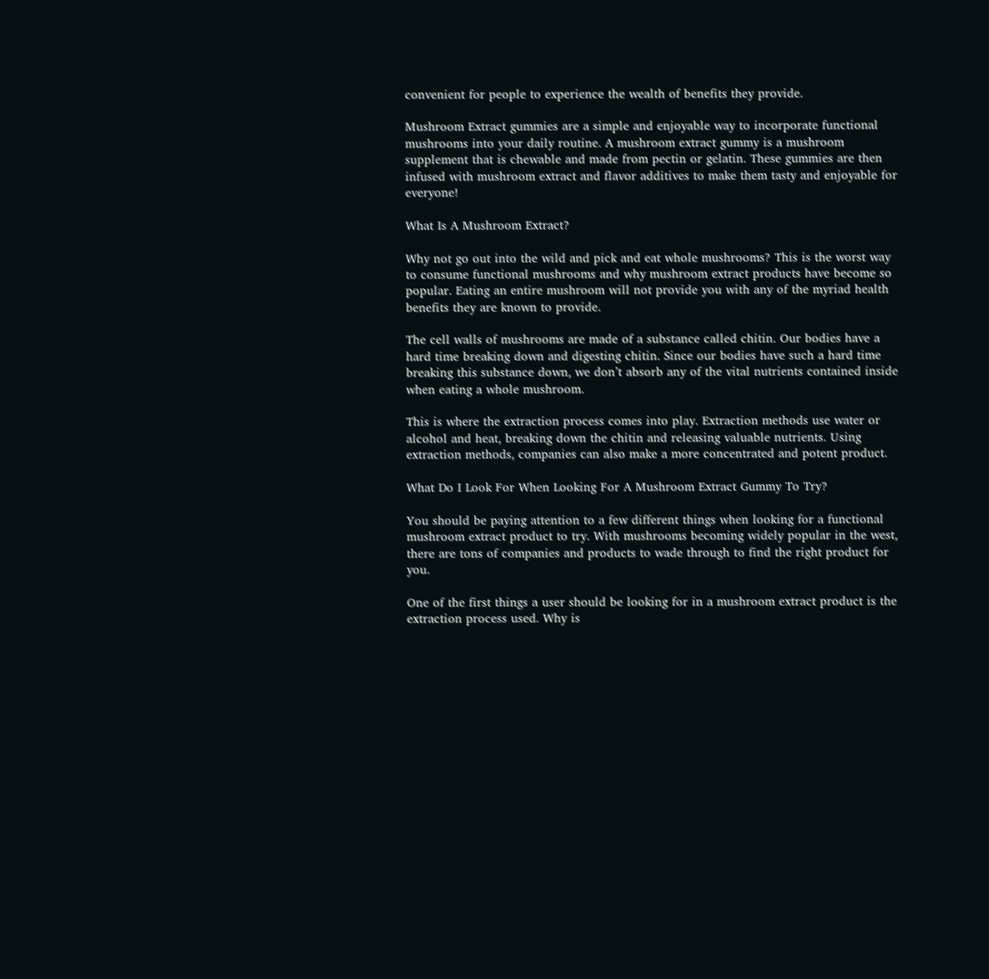convenient for people to experience the wealth of benefits they provide.

Mushroom Extract gummies are a simple and enjoyable way to incorporate functional mushrooms into your daily routine. A mushroom extract gummy is a mushroom supplement that is chewable and made from pectin or gelatin. These gummies are then infused with mushroom extract and flavor additives to make them tasty and enjoyable for everyone!

What Is A Mushroom Extract?

Why not go out into the wild and pick and eat whole mushrooms? This is the worst way to consume functional mushrooms and why mushroom extract products have become so popular. Eating an entire mushroom will not provide you with any of the myriad health benefits they are known to provide.

The cell walls of mushrooms are made of a substance called chitin. Our bodies have a hard time breaking down and digesting chitin. Since our bodies have such a hard time breaking this substance down, we don’t absorb any of the vital nutrients contained inside when eating a whole mushroom.

This is where the extraction process comes into play. Extraction methods use water or alcohol and heat, breaking down the chitin and releasing valuable nutrients. Using extraction methods, companies can also make a more concentrated and potent product.

What Do I Look For When Looking For A Mushroom Extract Gummy To Try?

You should be paying attention to a few different things when looking for a functional mushroom extract product to try. With mushrooms becoming widely popular in the west, there are tons of companies and products to wade through to find the right product for you.

One of the first things a user should be looking for in a mushroom extract product is the extraction process used. Why is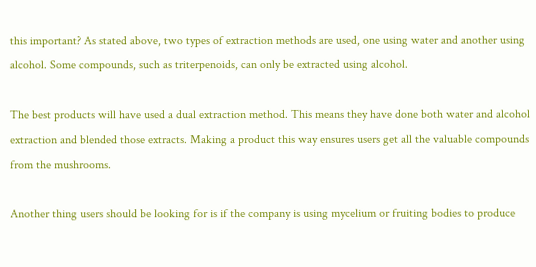this important? As stated above, two types of extraction methods are used, one using water and another using alcohol. Some compounds, such as triterpenoids, can only be extracted using alcohol.

The best products will have used a dual extraction method. This means they have done both water and alcohol extraction and blended those extracts. Making a product this way ensures users get all the valuable compounds from the mushrooms.

Another thing users should be looking for is if the company is using mycelium or fruiting bodies to produce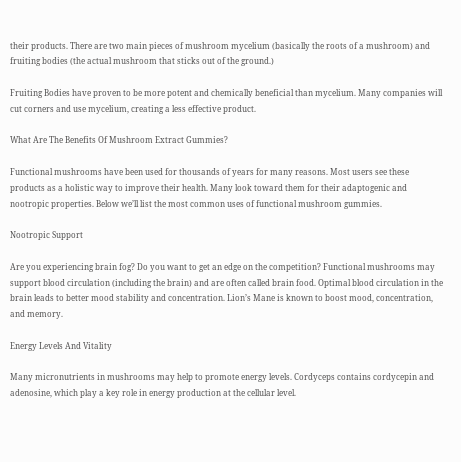their products. There are two main pieces of mushroom mycelium (basically the roots of a mushroom) and fruiting bodies (the actual mushroom that sticks out of the ground.)

Fruiting Bodies have proven to be more potent and chemically beneficial than mycelium. Many companies will cut corners and use mycelium, creating a less effective product.

What Are The Benefits Of Mushroom Extract Gummies?

Functional mushrooms have been used for thousands of years for many reasons. Most users see these products as a holistic way to improve their health. Many look toward them for their adaptogenic and nootropic properties. Below we’ll list the most common uses of functional mushroom gummies.

Nootropic Support

Are you experiencing brain fog? Do you want to get an edge on the competition? Functional mushrooms may support blood circulation (including the brain) and are often called brain food. Optimal blood circulation in the brain leads to better mood stability and concentration. Lion’s Mane is known to boost mood, concentration, and memory.

Energy Levels And Vitality

Many micronutrients in mushrooms may help to promote energy levels. Cordyceps contains cordycepin and adenosine, which play a key role in energy production at the cellular level.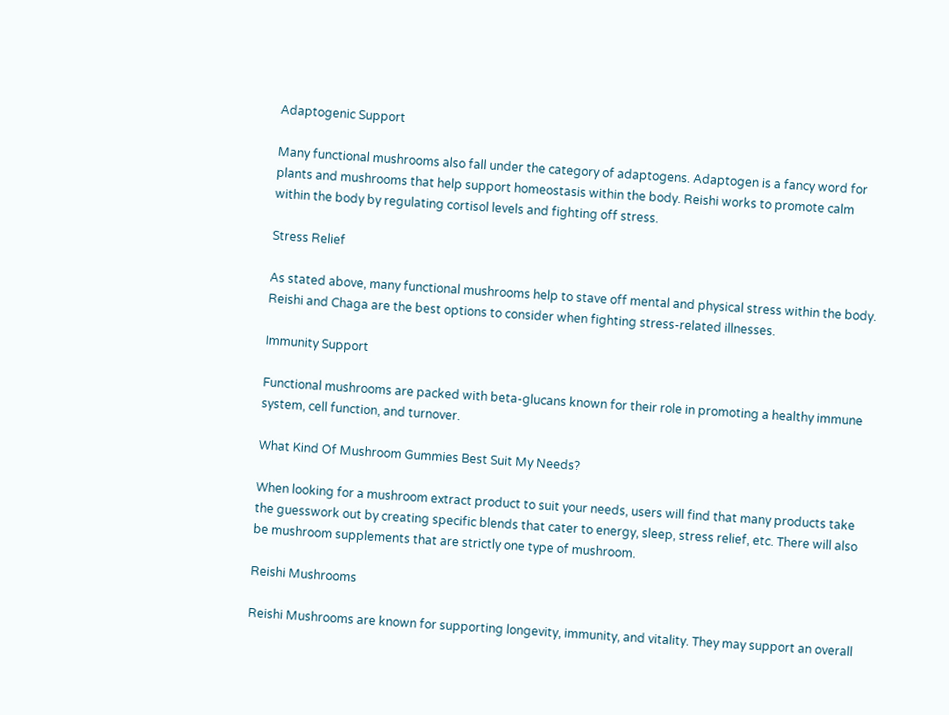Adaptogenic Support

Many functional mushrooms also fall under the category of adaptogens. Adaptogen is a fancy word for plants and mushrooms that help support homeostasis within the body. Reishi works to promote calm within the body by regulating cortisol levels and fighting off stress.

Stress Relief

As stated above, many functional mushrooms help to stave off mental and physical stress within the body. Reishi and Chaga are the best options to consider when fighting stress-related illnesses.

Immunity Support

Functional mushrooms are packed with beta-glucans known for their role in promoting a healthy immune system, cell function, and turnover.

What Kind Of Mushroom Gummies Best Suit My Needs?

When looking for a mushroom extract product to suit your needs, users will find that many products take the guesswork out by creating specific blends that cater to energy, sleep, stress relief, etc. There will also be mushroom supplements that are strictly one type of mushroom.

Reishi Mushrooms

Reishi Mushrooms are known for supporting longevity, immunity, and vitality. They may support an overall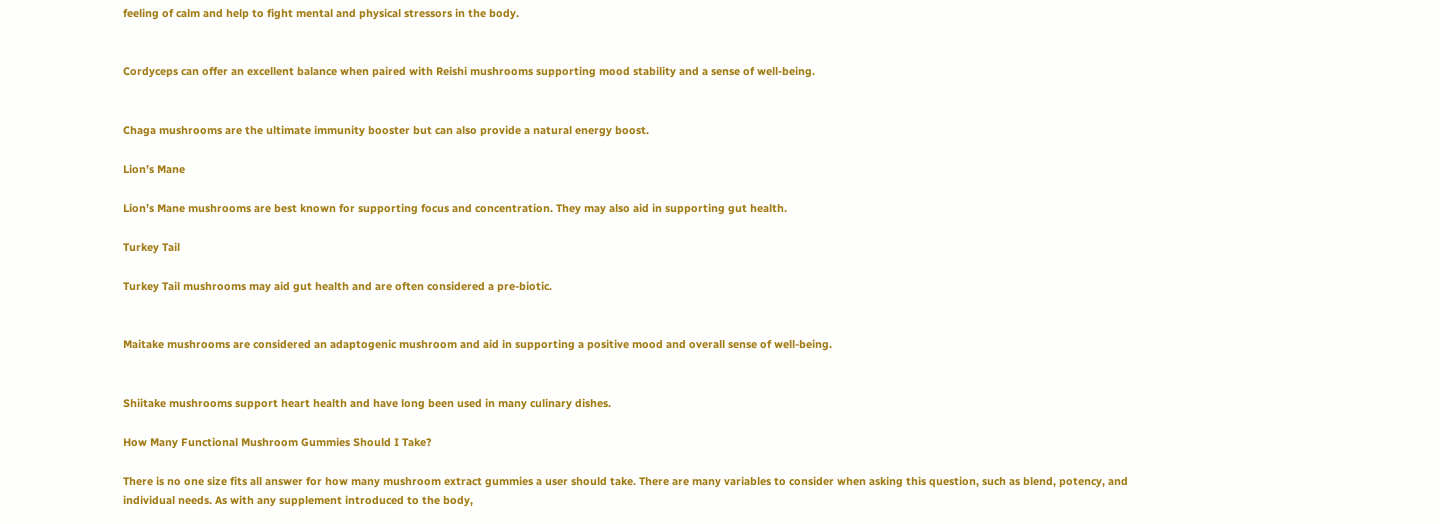feeling of calm and help to fight mental and physical stressors in the body.


Cordyceps can offer an excellent balance when paired with Reishi mushrooms supporting mood stability and a sense of well-being.


Chaga mushrooms are the ultimate immunity booster but can also provide a natural energy boost.

Lion’s Mane

Lion’s Mane mushrooms are best known for supporting focus and concentration. They may also aid in supporting gut health.

Turkey Tail

Turkey Tail mushrooms may aid gut health and are often considered a pre-biotic.


Maitake mushrooms are considered an adaptogenic mushroom and aid in supporting a positive mood and overall sense of well-being.


Shiitake mushrooms support heart health and have long been used in many culinary dishes.

How Many Functional Mushroom Gummies Should I Take?

There is no one size fits all answer for how many mushroom extract gummies a user should take. There are many variables to consider when asking this question, such as blend, potency, and individual needs. As with any supplement introduced to the body,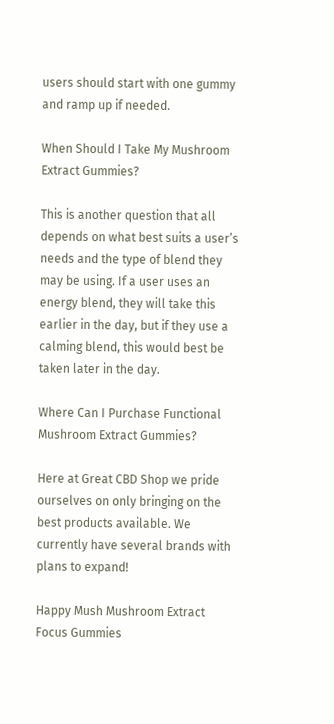users should start with one gummy and ramp up if needed.

When Should I Take My Mushroom Extract Gummies?

This is another question that all depends on what best suits a user’s needs and the type of blend they may be using. If a user uses an energy blend, they will take this earlier in the day, but if they use a calming blend, this would best be taken later in the day.

Where Can I Purchase Functional Mushroom Extract Gummies?

Here at Great CBD Shop we pride ourselves on only bringing on the best products available. We currently have several brands with plans to expand!

Happy Mush Mushroom Extract Focus Gummies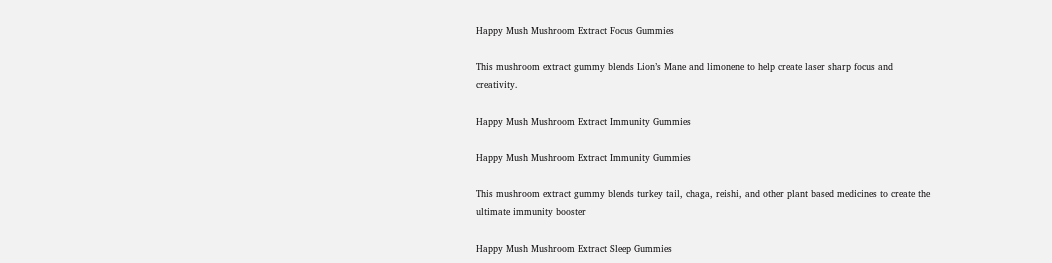Happy Mush Mushroom Extract Focus Gummies

This mushroom extract gummy blends Lion’s Mane and limonene to help create laser sharp focus and creativity.

Happy Mush Mushroom Extract Immunity Gummies

Happy Mush Mushroom Extract Immunity Gummies

This mushroom extract gummy blends turkey tail, chaga, reishi, and other plant based medicines to create the ultimate immunity booster

Happy Mush Mushroom Extract Sleep Gummies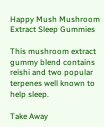Happy Mush Mushroom Extract Sleep Gummies

This mushroom extract gummy blend contains reishi and two popular terpenes well known to help sleep.

Take Away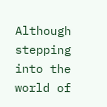Although stepping into the world of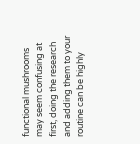functional mushrooms may seem confusing at first, doing the research and adding them to your routine can be highly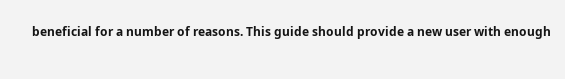beneficial for a number of reasons. This guide should provide a new user with enough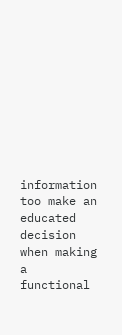information too make an educated decision when making a functional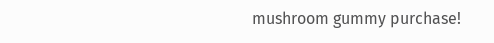mushroom gummy purchase!